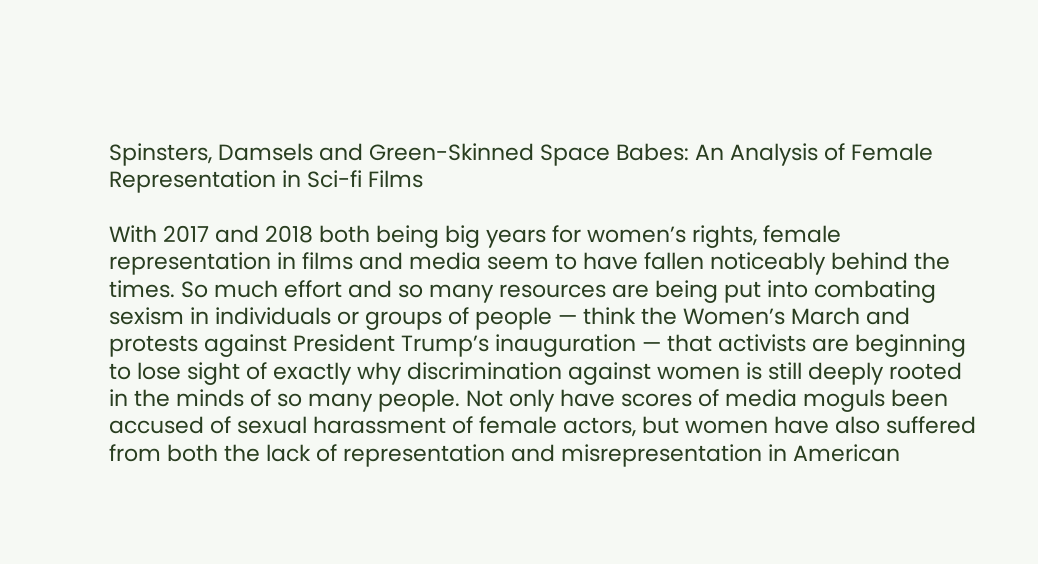Spinsters, Damsels and Green-Skinned Space Babes: An Analysis of Female Representation in Sci-fi Films

With 2017 and 2018 both being big years for women’s rights, female representation in films and media seem to have fallen noticeably behind the times. So much effort and so many resources are being put into combating sexism in individuals or groups of people — think the Women’s March and protests against President Trump’s inauguration — that activists are beginning to lose sight of exactly why discrimination against women is still deeply rooted in the minds of so many people. Not only have scores of media moguls been accused of sexual harassment of female actors, but women have also suffered from both the lack of representation and misrepresentation in American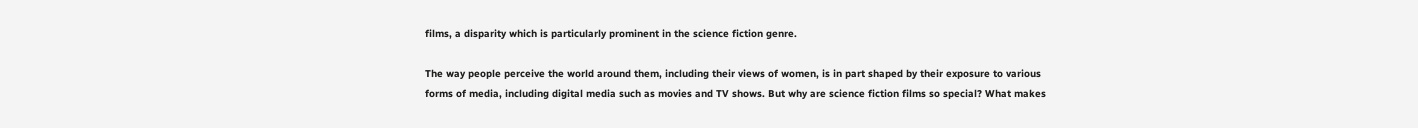films, a disparity which is particularly prominent in the science fiction genre.

The way people perceive the world around them, including their views of women, is in part shaped by their exposure to various forms of media, including digital media such as movies and TV shows. But why are science fiction films so special? What makes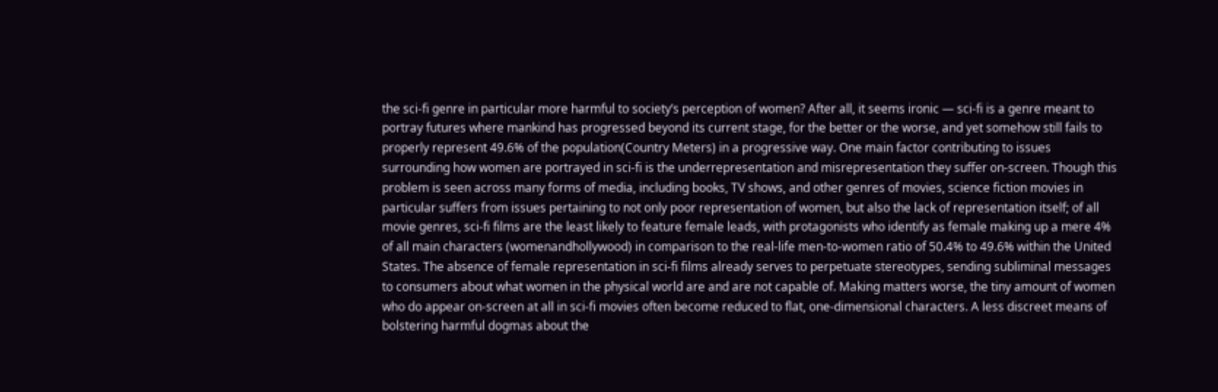the sci-fi genre in particular more harmful to society’s perception of women? After all, it seems ironic — sci-fi is a genre meant to portray futures where mankind has progressed beyond its current stage, for the better or the worse, and yet somehow still fails to properly represent 49.6% of the population(Country Meters) in a progressive way. One main factor contributing to issues surrounding how women are portrayed in sci-fi is the underrepresentation and misrepresentation they suffer on-screen. Though this problem is seen across many forms of media, including books, TV shows, and other genres of movies, science fiction movies in particular suffers from issues pertaining to not only poor representation of women, but also the lack of representation itself; of all movie genres, sci-fi films are the least likely to feature female leads, with protagonists who identify as female making up a mere 4% of all main characters (womenandhollywood) in comparison to the real-life men-to-women ratio of 50.4% to 49.6% within the United States. The absence of female representation in sci-fi films already serves to perpetuate stereotypes, sending subliminal messages to consumers about what women in the physical world are and are not capable of. Making matters worse, the tiny amount of women who do appear on-screen at all in sci-fi movies often become reduced to flat, one-dimensional characters. A less discreet means of bolstering harmful dogmas about the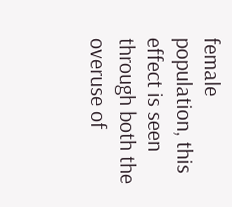female population, this effect is seen through both the overuse of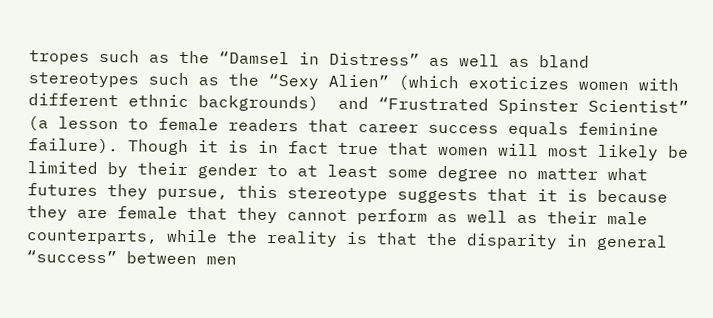tropes such as the “Damsel in Distress” as well as bland stereotypes such as the “Sexy Alien” (which exoticizes women with different ethnic backgrounds)  and “Frustrated Spinster Scientist” (a lesson to female readers that career success equals feminine failure). Though it is in fact true that women will most likely be limited by their gender to at least some degree no matter what futures they pursue, this stereotype suggests that it is because they are female that they cannot perform as well as their male counterparts, while the reality is that the disparity in general “success” between men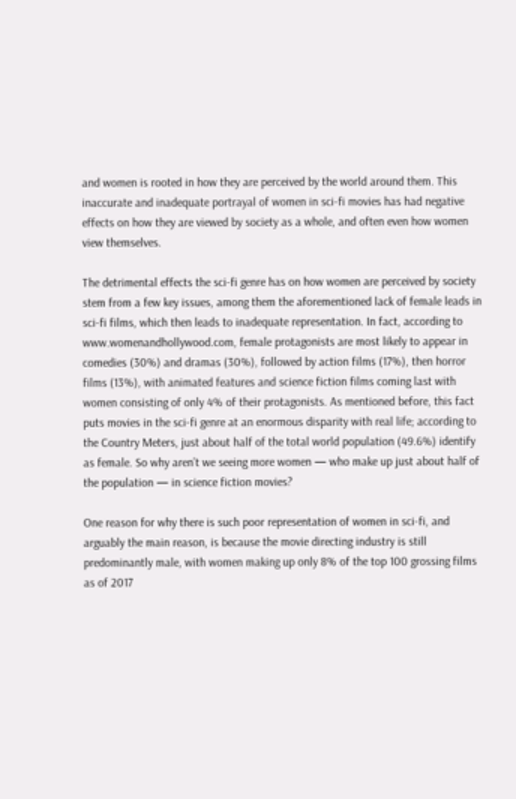and women is rooted in how they are perceived by the world around them. This inaccurate and inadequate portrayal of women in sci-fi movies has had negative effects on how they are viewed by society as a whole, and often even how women view themselves.

The detrimental effects the sci-fi genre has on how women are perceived by society stem from a few key issues, among them the aforementioned lack of female leads in sci-fi films, which then leads to inadequate representation. In fact, according to www.womenandhollywood.com, female protagonists are most likely to appear in comedies (30%) and dramas (30%), followed by action films (17%), then horror films (13%), with animated features and science fiction films coming last with women consisting of only 4% of their protagonists. As mentioned before, this fact puts movies in the sci-fi genre at an enormous disparity with real life; according to the Country Meters, just about half of the total world population (49.6%) identify as female. So why aren’t we seeing more women — who make up just about half of the population — in science fiction movies?

One reason for why there is such poor representation of women in sci-fi, and arguably the main reason, is because the movie directing industry is still predominantly male, with women making up only 8% of the top 100 grossing films as of 2017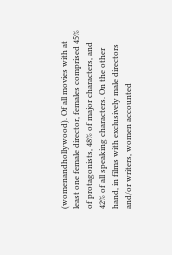(womenandhollywood). Of all movies with at least one female director, females comprised 45% of protagonists, 48% of major characters, and 42% of all speaking characters. On the other hand, in films with exclusively male directors and/or writers, women accounted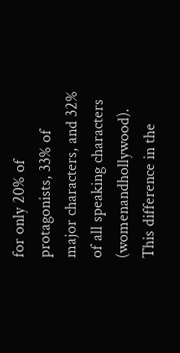for only 20% of protagonists, 33% of major characters, and 32% of all speaking characters (womenandhollywood). This difference in the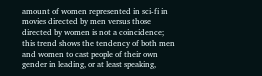amount of women represented in sci-fi in movies directed by men versus those directed by women is not a coincidence; this trend shows the tendency of both men and women to cast people of their own gender in leading, or at least speaking,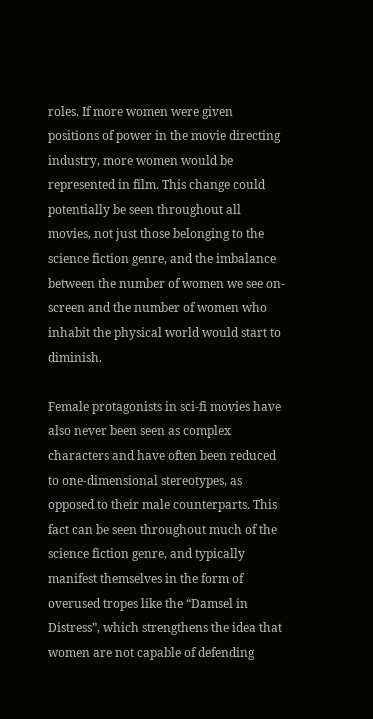roles. If more women were given positions of power in the movie directing industry, more women would be represented in film. This change could potentially be seen throughout all movies, not just those belonging to the science fiction genre, and the imbalance between the number of women we see on-screen and the number of women who inhabit the physical world would start to diminish.

Female protagonists in sci-fi movies have also never been seen as complex characters and have often been reduced to one-dimensional stereotypes, as opposed to their male counterparts. This fact can be seen throughout much of the science fiction genre, and typically manifest themselves in the form of overused tropes like the “Damsel in Distress”, which strengthens the idea that women are not capable of defending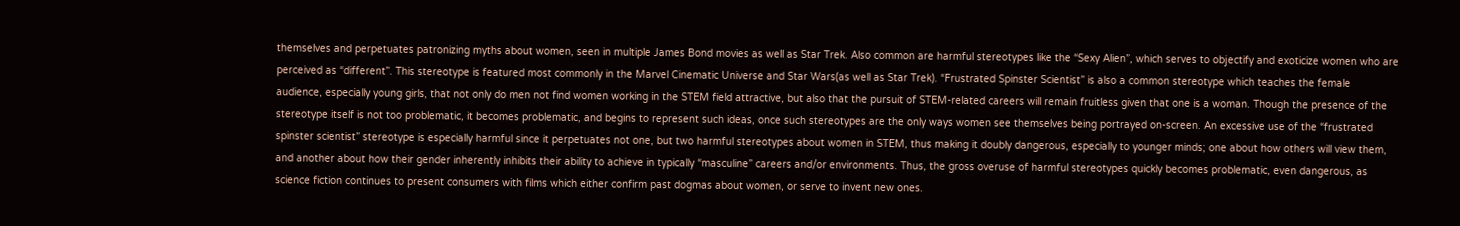themselves and perpetuates patronizing myths about women, seen in multiple James Bond movies as well as Star Trek. Also common are harmful stereotypes like the “Sexy Alien”, which serves to objectify and exoticize women who are perceived as “different”. This stereotype is featured most commonly in the Marvel Cinematic Universe and Star Wars(as well as Star Trek). “Frustrated Spinster Scientist” is also a common stereotype which teaches the female audience, especially young girls, that not only do men not find women working in the STEM field attractive, but also that the pursuit of STEM-related careers will remain fruitless given that one is a woman. Though the presence of the stereotype itself is not too problematic, it becomes problematic, and begins to represent such ideas, once such stereotypes are the only ways women see themselves being portrayed on-screen. An excessive use of the “frustrated spinster scientist” stereotype is especially harmful since it perpetuates not one, but two harmful stereotypes about women in STEM, thus making it doubly dangerous, especially to younger minds; one about how others will view them, and another about how their gender inherently inhibits their ability to achieve in typically “masculine” careers and/or environments. Thus, the gross overuse of harmful stereotypes quickly becomes problematic, even dangerous, as science fiction continues to present consumers with films which either confirm past dogmas about women, or serve to invent new ones.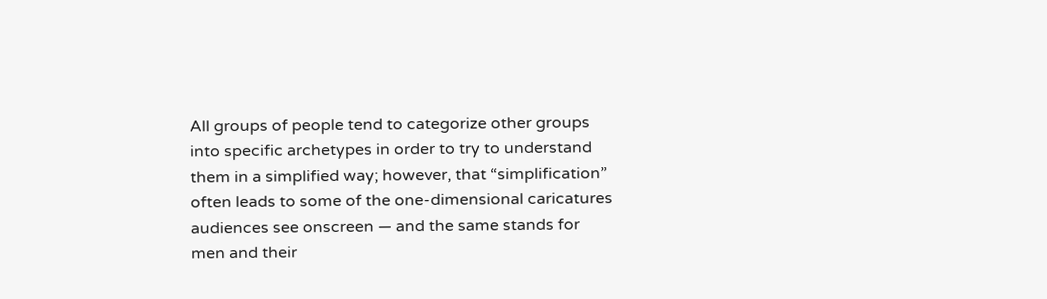All groups of people tend to categorize other groups into specific archetypes in order to try to understand them in a simplified way; however, that “simplification” often leads to some of the one-dimensional caricatures audiences see onscreen — and the same stands for men and their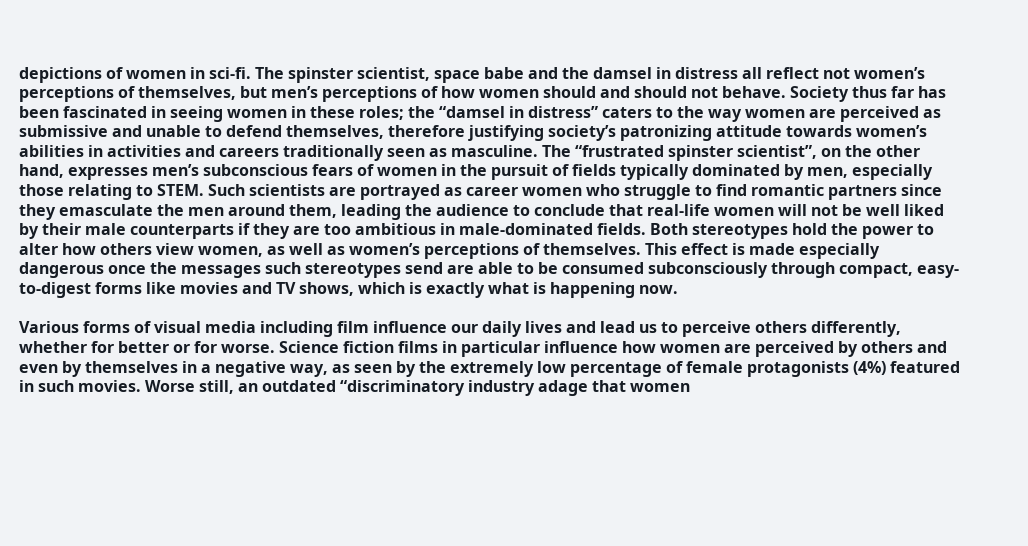depictions of women in sci-fi. The spinster scientist, space babe and the damsel in distress all reflect not women’s perceptions of themselves, but men’s perceptions of how women should and should not behave. Society thus far has been fascinated in seeing women in these roles; the “damsel in distress” caters to the way women are perceived as submissive and unable to defend themselves, therefore justifying society’s patronizing attitude towards women’s abilities in activities and careers traditionally seen as masculine. The “frustrated spinster scientist”, on the other hand, expresses men’s subconscious fears of women in the pursuit of fields typically dominated by men, especially those relating to STEM. Such scientists are portrayed as career women who struggle to find romantic partners since they emasculate the men around them, leading the audience to conclude that real-life women will not be well liked by their male counterparts if they are too ambitious in male-dominated fields. Both stereotypes hold the power to alter how others view women, as well as women’s perceptions of themselves. This effect is made especially dangerous once the messages such stereotypes send are able to be consumed subconsciously through compact, easy-to-digest forms like movies and TV shows, which is exactly what is happening now.

Various forms of visual media including film influence our daily lives and lead us to perceive others differently, whether for better or for worse. Science fiction films in particular influence how women are perceived by others and even by themselves in a negative way, as seen by the extremely low percentage of female protagonists (4%) featured in such movies. Worse still, an outdated “discriminatory industry adage that women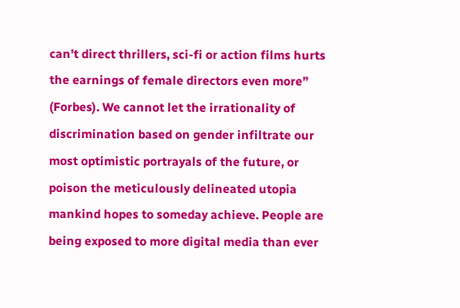can’t direct thrillers, sci-fi or action films hurts the earnings of female directors even more” (Forbes). We cannot let the irrationality of discrimination based on gender infiltrate our most optimistic portrayals of the future, or poison the meticulously delineated utopia mankind hopes to someday achieve. People are being exposed to more digital media than ever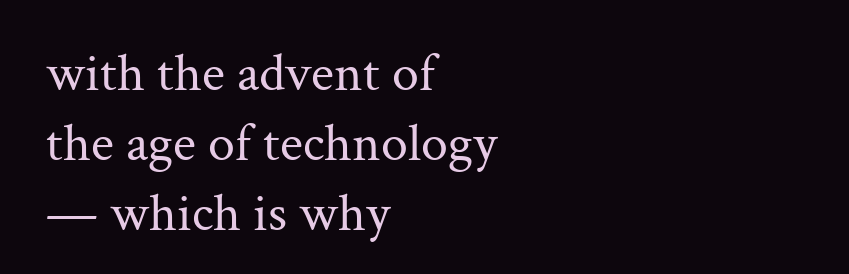with the advent of the age of technology — which is why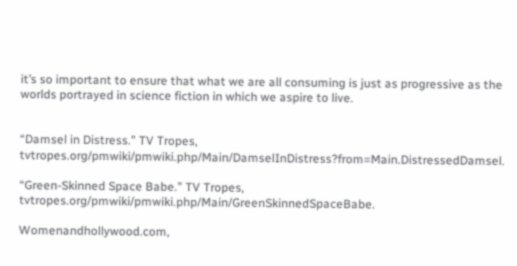it’s so important to ensure that what we are all consuming is just as progressive as the worlds portrayed in science fiction in which we aspire to live.


“Damsel in Distress.” TV Tropes, tvtropes.org/pmwiki/pmwiki.php/Main/DamselInDistress?from=Main.DistressedDamsel.

“Green-Skinned Space Babe.” TV Tropes, tvtropes.org/pmwiki/pmwiki.php/Main/GreenSkinnedSpaceBabe.

Womenandhollywood.com,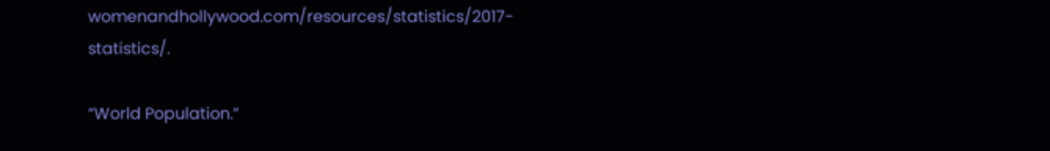womenandhollywood.com/resources/statistics/2017-statistics/.

“World Population.”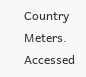Country Meters. Accessed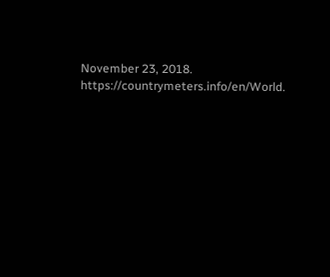November 23, 2018. https://countrymeters.info/en/World.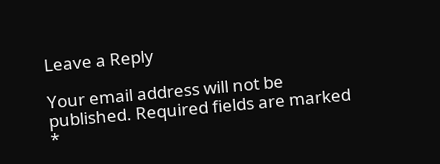Leave a Reply

Your email address will not be published. Required fields are marked *